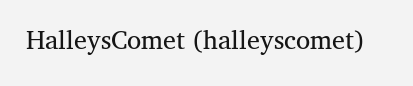HalleysComet (halleyscomet)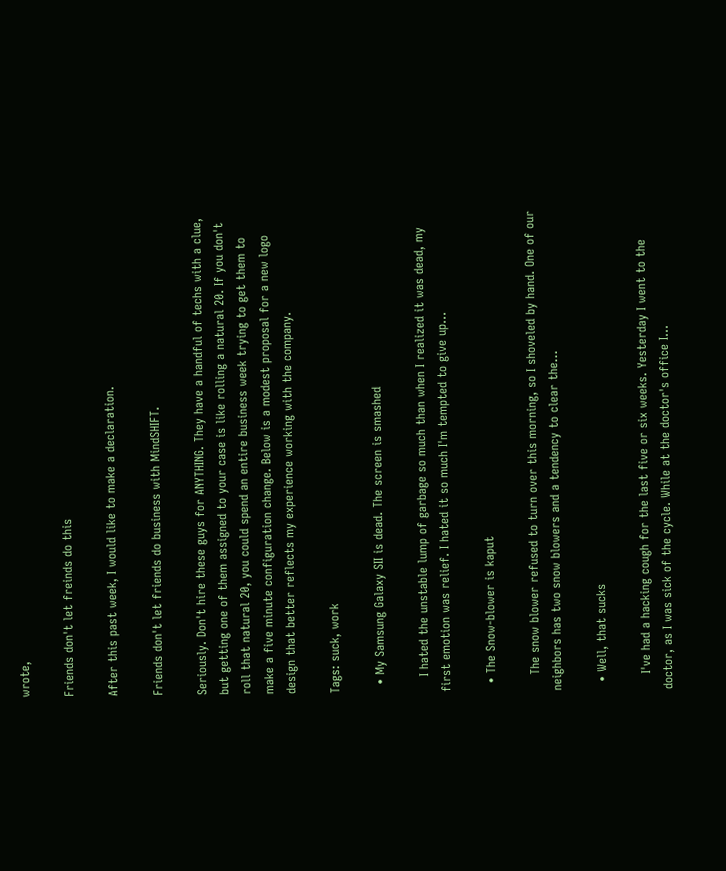wrote,

Friends don't let freinds do this

After this past week, I would like to make a declaration.

Friends don't let friends do business with MindSHIFT.

Seriously. Don't hire these guys for ANYTHING. They have a handful of techs with a clue, but getting one of them assigned to your case is like rolling a natural 20. If you don't roll that natural 20, you could spend an entire business week trying to get them to make a five minute configuration change. Below is a modest proposal for a new logo design that better reflects my experience working with the company.

Tags: suck, work

  • My Samsung Galaxy SII is dead. The screen is smashed

    I hated the unstable lump of garbage so much than when I realized it was dead, my first emotion was relief. I hated it so much I'm tempted to give up…

  • The Snow-blower is kaput

    The snow blower refused to turn over this morning, so I shoveled by hand. One of our neighbors has two snow blowers and a tendency to clear the…

  • Well, that sucks

    I've had a hacking cough for the last five or six weeks. Yesterday I went to the doctor, as I was sick of the cycle. While at the doctor's office I…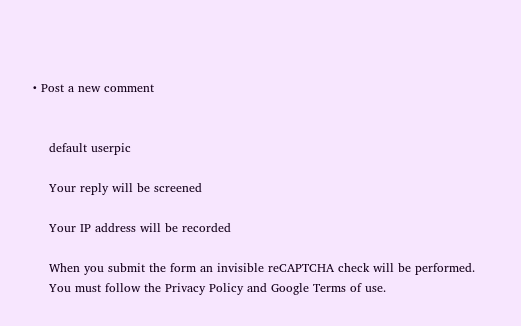• Post a new comment


    default userpic

    Your reply will be screened

    Your IP address will be recorded

    When you submit the form an invisible reCAPTCHA check will be performed.
    You must follow the Privacy Policy and Google Terms of use.